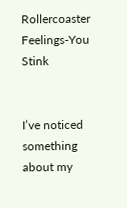Rollercoaster Feelings-You Stink


I’ve noticed something about my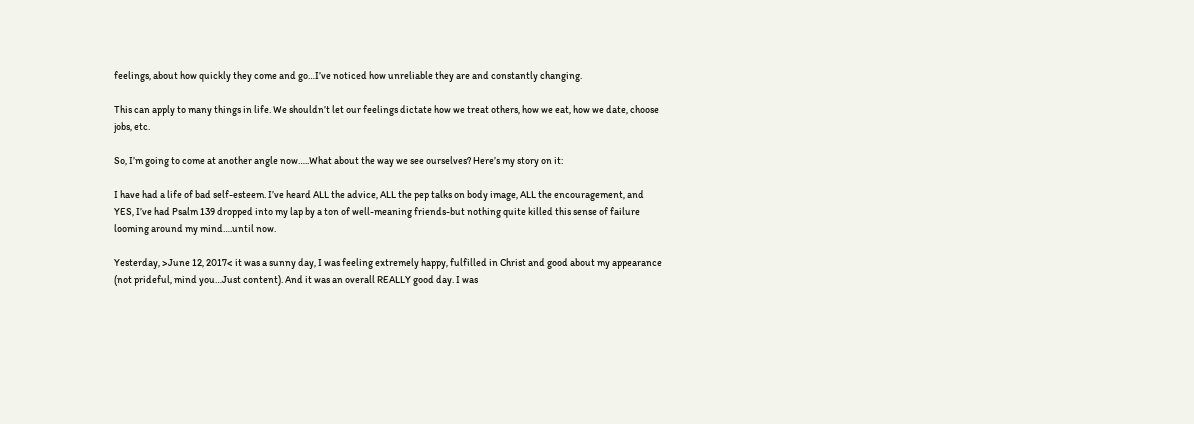feelings, about how quickly they come and go…I’ve noticed how unreliable they are and constantly changing.

This can apply to many things in life. We shouldn’t let our feelings dictate how we treat others, how we eat, how we date, choose jobs, etc.

So, I’m going to come at another angle now…..What about the way we see ourselves? Here’s my story on it:

I have had a life of bad self-esteem. I’ve heard ALL the advice, ALL the pep talks on body image, ALL the encouragement, and YES, I’ve had Psalm 139 dropped into my lap by a ton of well-meaning friends-but nothing quite killed this sense of failure looming around my mind….until now.

Yesterday, >June 12, 2017< it was a sunny day, I was feeling extremely happy, fulfilled in Christ and good about my appearance (not prideful, mind you…Just content). And it was an overall REALLY good day. I was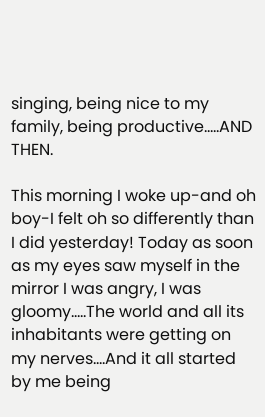singing, being nice to my family, being productive…..AND THEN.

This morning I woke up-and oh boy-I felt oh so differently than I did yesterday! Today as soon as my eyes saw myself in the mirror I was angry, I was gloomy…..The world and all its inhabitants were getting on my nerves….And it all started by me being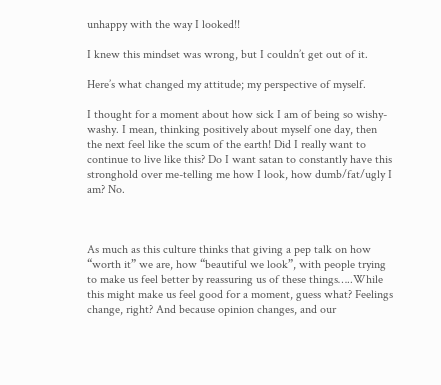unhappy with the way I looked!!

I knew this mindset was wrong, but I couldn’t get out of it.

Here’s what changed my attitude; my perspective of myself.

I thought for a moment about how sick I am of being so wishy-washy. I mean, thinking positively about myself one day, then the next feel like the scum of the earth! Did I really want to continue to live like this? Do I want satan to constantly have this stronghold over me-telling me how I look, how dumb/fat/ugly I am? No.



As much as this culture thinks that giving a pep talk on how “worth it” we are, how “beautiful we look”, with people trying to make us feel better by reassuring us of these things…..While this might make us feel good for a moment, guess what? Feelings change, right? And because opinion changes, and our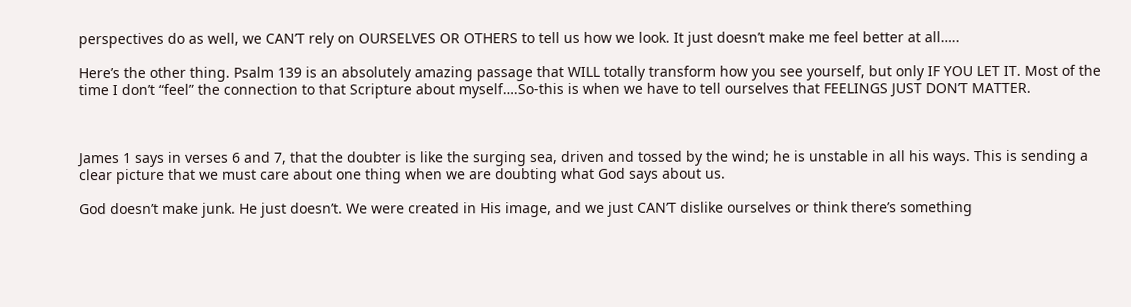perspectives do as well, we CAN’T rely on OURSELVES OR OTHERS to tell us how we look. It just doesn’t make me feel better at all…..

Here’s the other thing. Psalm 139 is an absolutely amazing passage that WILL totally transform how you see yourself, but only IF YOU LET IT. Most of the time I don’t “feel” the connection to that Scripture about myself….So-this is when we have to tell ourselves that FEELINGS JUST DON’T MATTER.



James 1 says in verses 6 and 7, that the doubter is like the surging sea, driven and tossed by the wind; he is unstable in all his ways. This is sending a clear picture that we must care about one thing when we are doubting what God says about us.

God doesn’t make junk. He just doesn’t. We were created in His image, and we just CAN’T dislike ourselves or think there’s something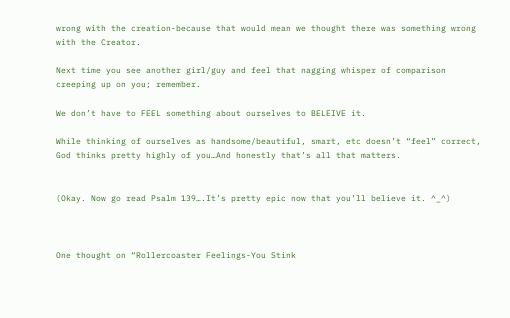wrong with the creation-because that would mean we thought there was something wrong with the Creator.

Next time you see another girl/guy and feel that nagging whisper of comparison creeping up on you; remember.

We don’t have to FEEL something about ourselves to BELEIVE it.

While thinking of ourselves as handsome/beautiful, smart, etc doesn’t “feel” correct, God thinks pretty highly of you…And honestly that’s all that matters.


(Okay. Now go read Psalm 139….It’s pretty epic now that you’ll believe it. ^_^)



One thought on “Rollercoaster Feelings-You Stink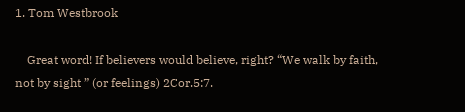1. Tom Westbrook

    Great word! If believers would believe, right? “We walk by faith, not by sight ” (or feelings) 2Cor.5:7.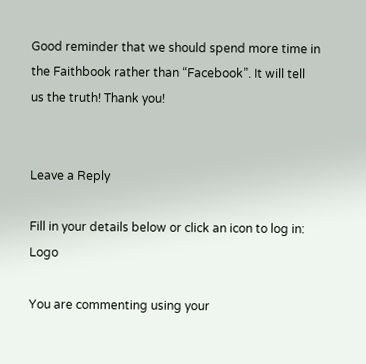Good reminder that we should spend more time in the Faithbook rather than “Facebook”. It will tell us the truth! Thank you!


Leave a Reply

Fill in your details below or click an icon to log in: Logo

You are commenting using your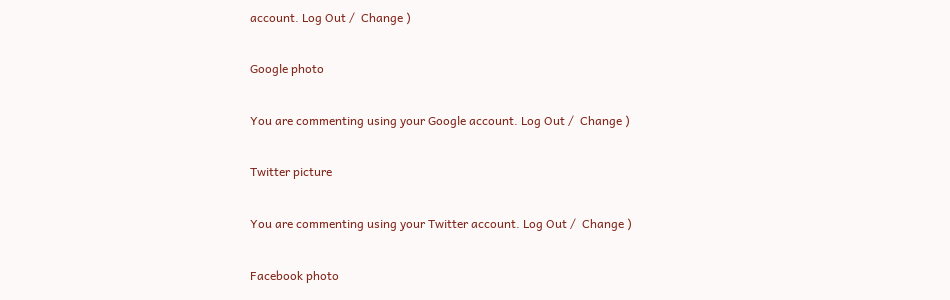account. Log Out /  Change )

Google photo

You are commenting using your Google account. Log Out /  Change )

Twitter picture

You are commenting using your Twitter account. Log Out /  Change )

Facebook photo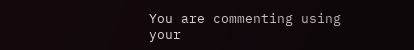You are commenting using your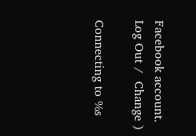Facebook account. Log Out /  Change )

Connecting to %s